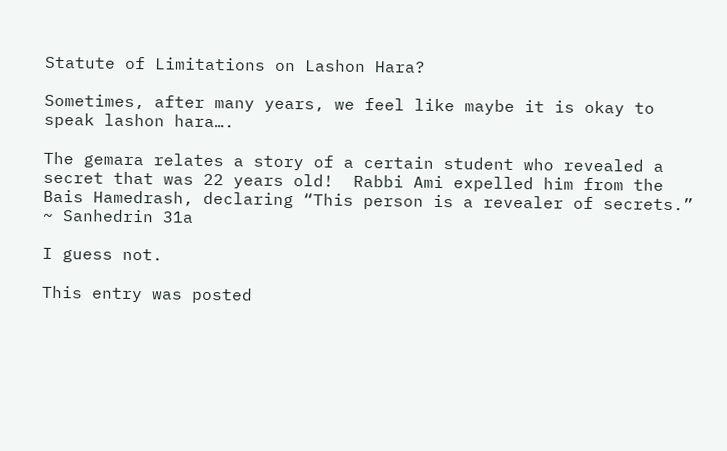Statute of Limitations on Lashon Hara?

Sometimes, after many years, we feel like maybe it is okay to speak lashon hara….

The gemara relates a story of a certain student who revealed a secret that was 22 years old!  Rabbi Ami expelled him from the Bais Hamedrash, declaring “This person is a revealer of secrets.” ~ Sanhedrin 31a

I guess not.

This entry was posted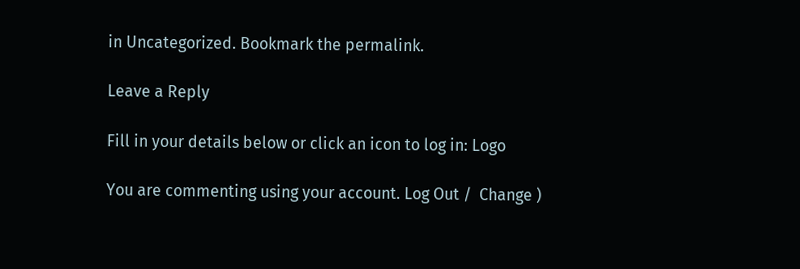in Uncategorized. Bookmark the permalink.

Leave a Reply

Fill in your details below or click an icon to log in: Logo

You are commenting using your account. Log Out /  Change )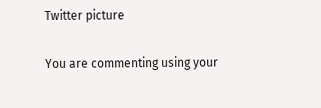Twitter picture

You are commenting using your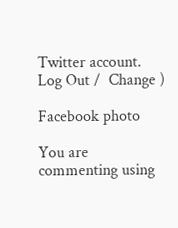Twitter account. Log Out /  Change )

Facebook photo

You are commenting using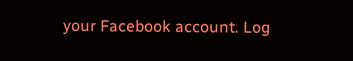your Facebook account. Log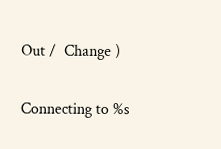Out /  Change )

Connecting to %s